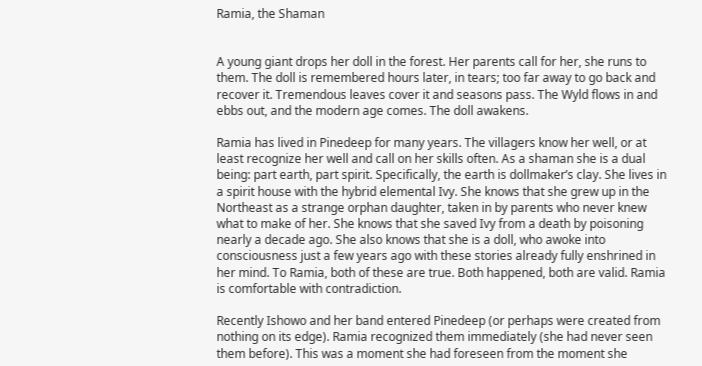Ramia, the Shaman


A young giant drops her doll in the forest. Her parents call for her, she runs to them. The doll is remembered hours later, in tears; too far away to go back and recover it. Tremendous leaves cover it and seasons pass. The Wyld flows in and ebbs out, and the modern age comes. The doll awakens.

Ramia has lived in Pinedeep for many years. The villagers know her well, or at least recognize her well and call on her skills often. As a shaman she is a dual being: part earth, part spirit. Specifically, the earth is dollmaker’s clay. She lives in a spirit house with the hybrid elemental Ivy. She knows that she grew up in the Northeast as a strange orphan daughter, taken in by parents who never knew what to make of her. She knows that she saved Ivy from a death by poisoning nearly a decade ago. She also knows that she is a doll, who awoke into consciousness just a few years ago with these stories already fully enshrined in her mind. To Ramia, both of these are true. Both happened, both are valid. Ramia is comfortable with contradiction.

Recently Ishowo and her band entered Pinedeep (or perhaps were created from nothing on its edge). Ramia recognized them immediately (she had never seen them before). This was a moment she had foreseen from the moment she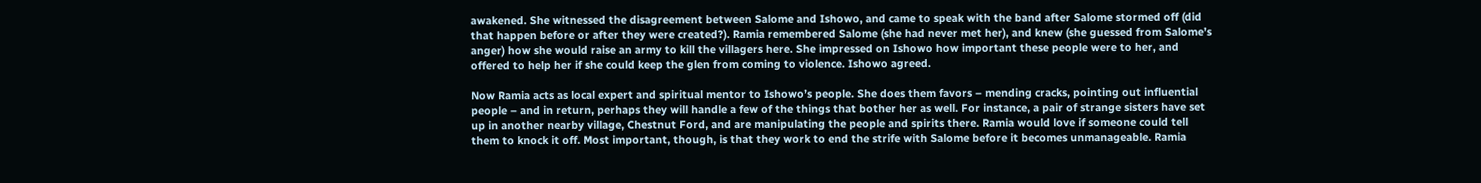awakened. She witnessed the disagreement between Salome and Ishowo, and came to speak with the band after Salome stormed off (did that happen before or after they were created?). Ramia remembered Salome (she had never met her), and knew (she guessed from Salome’s anger) how she would raise an army to kill the villagers here. She impressed on Ishowo how important these people were to her, and offered to help her if she could keep the glen from coming to violence. Ishowo agreed.

Now Ramia acts as local expert and spiritual mentor to Ishowo’s people. She does them favors – mending cracks, pointing out influential people – and in return, perhaps they will handle a few of the things that bother her as well. For instance, a pair of strange sisters have set up in another nearby village, Chestnut Ford, and are manipulating the people and spirits there. Ramia would love if someone could tell them to knock it off. Most important, though, is that they work to end the strife with Salome before it becomes unmanageable. Ramia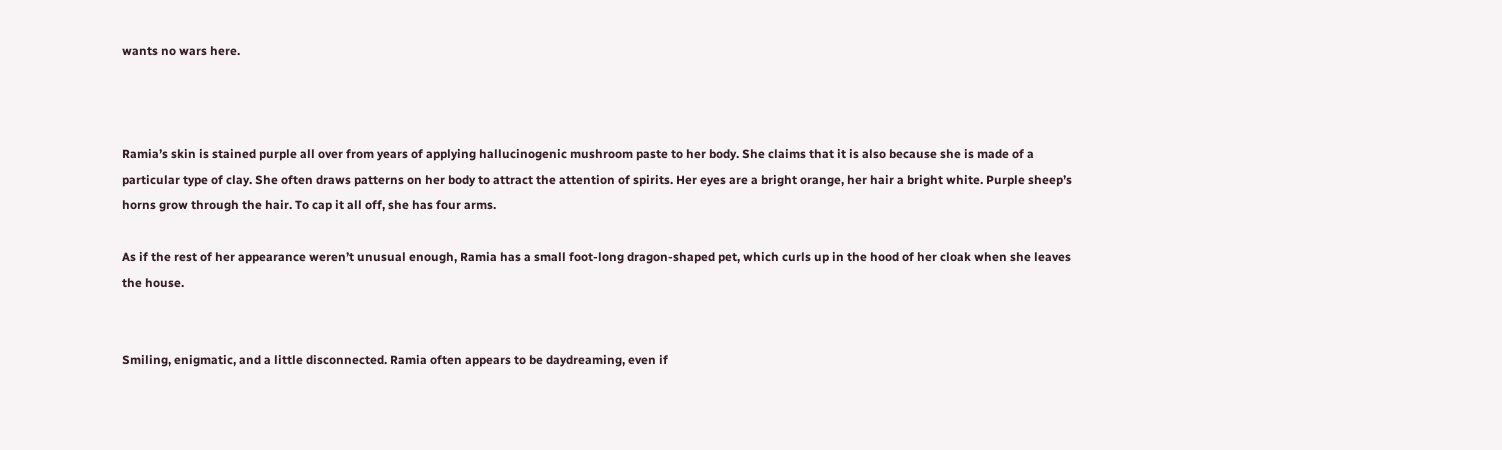wants no wars here.



Ramia’s skin is stained purple all over from years of applying hallucinogenic mushroom paste to her body. She claims that it is also because she is made of a particular type of clay. She often draws patterns on her body to attract the attention of spirits. Her eyes are a bright orange, her hair a bright white. Purple sheep’s horns grow through the hair. To cap it all off, she has four arms.

As if the rest of her appearance weren’t unusual enough, Ramia has a small foot-long dragon-shaped pet, which curls up in the hood of her cloak when she leaves the house.


Smiling, enigmatic, and a little disconnected. Ramia often appears to be daydreaming, even if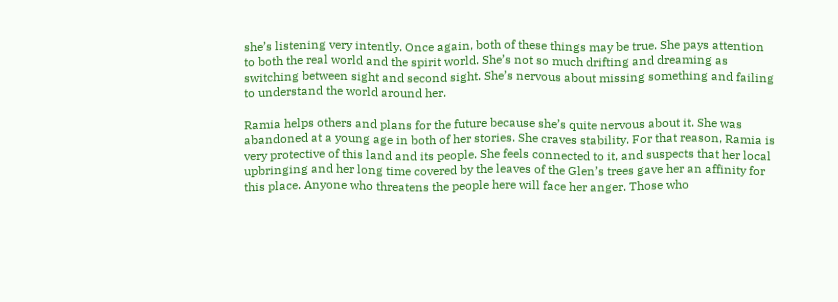she’s listening very intently. Once again, both of these things may be true. She pays attention to both the real world and the spirit world. She’s not so much drifting and dreaming as switching between sight and second sight. She’s nervous about missing something and failing to understand the world around her.

Ramia helps others and plans for the future because she’s quite nervous about it. She was abandoned at a young age in both of her stories. She craves stability. For that reason, Ramia is very protective of this land and its people. She feels connected to it, and suspects that her local upbringing and her long time covered by the leaves of the Glen’s trees gave her an affinity for this place. Anyone who threatens the people here will face her anger. Those who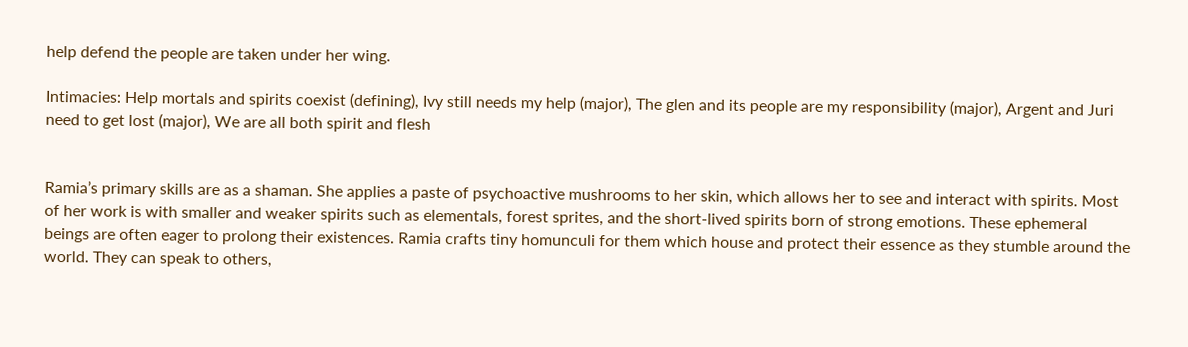help defend the people are taken under her wing.

Intimacies: Help mortals and spirits coexist (defining), Ivy still needs my help (major), The glen and its people are my responsibility (major), Argent and Juri need to get lost (major), We are all both spirit and flesh


Ramia’s primary skills are as a shaman. She applies a paste of psychoactive mushrooms to her skin, which allows her to see and interact with spirits. Most of her work is with smaller and weaker spirits such as elementals, forest sprites, and the short-lived spirits born of strong emotions. These ephemeral beings are often eager to prolong their existences. Ramia crafts tiny homunculi for them which house and protect their essence as they stumble around the world. They can speak to others,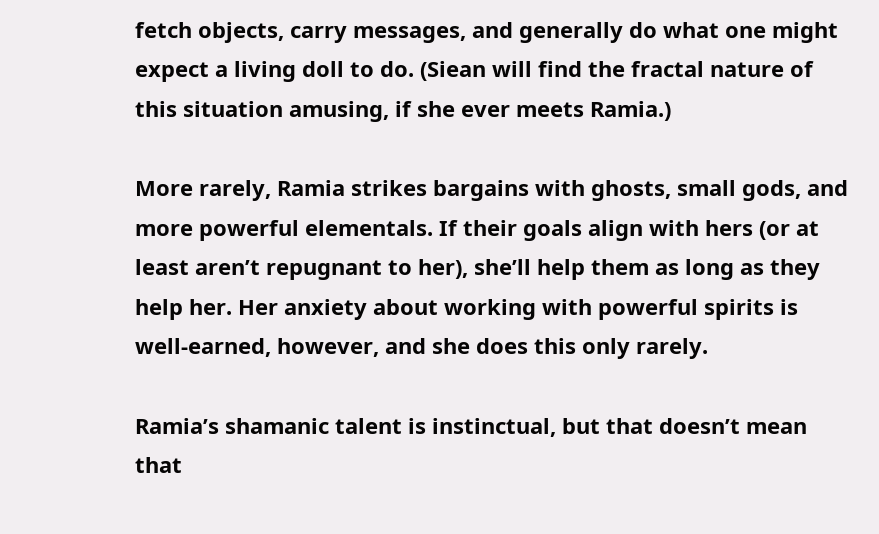fetch objects, carry messages, and generally do what one might expect a living doll to do. (Siean will find the fractal nature of this situation amusing, if she ever meets Ramia.)

More rarely, Ramia strikes bargains with ghosts, small gods, and more powerful elementals. If their goals align with hers (or at least aren’t repugnant to her), she’ll help them as long as they help her. Her anxiety about working with powerful spirits is well-earned, however, and she does this only rarely.

Ramia’s shamanic talent is instinctual, but that doesn’t mean that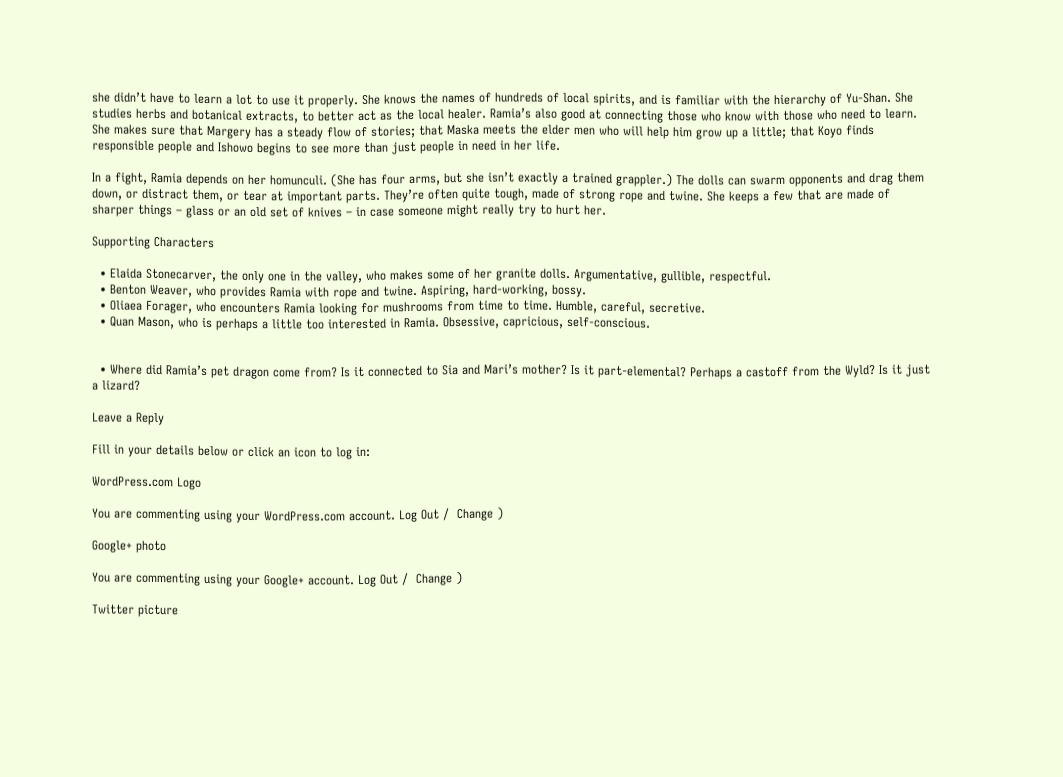she didn’t have to learn a lot to use it properly. She knows the names of hundreds of local spirits, and is familiar with the hierarchy of Yu-Shan. She studies herbs and botanical extracts, to better act as the local healer. Ramia’s also good at connecting those who know with those who need to learn. She makes sure that Margery has a steady flow of stories; that Maska meets the elder men who will help him grow up a little; that Koyo finds responsible people and Ishowo begins to see more than just people in need in her life.

In a fight, Ramia depends on her homunculi. (She has four arms, but she isn’t exactly a trained grappler.) The dolls can swarm opponents and drag them down, or distract them, or tear at important parts. They’re often quite tough, made of strong rope and twine. She keeps a few that are made of sharper things – glass or an old set of knives – in case someone might really try to hurt her.

Supporting Characters

  • Elaida Stonecarver, the only one in the valley, who makes some of her granite dolls. Argumentative, gullible, respectful.
  • Benton Weaver, who provides Ramia with rope and twine. Aspiring, hard-working, bossy.
  • Oliaea Forager, who encounters Ramia looking for mushrooms from time to time. Humble, careful, secretive.
  • Quan Mason, who is perhaps a little too interested in Ramia. Obsessive, capricious, self-conscious.


  • Where did Ramia’s pet dragon come from? Is it connected to Sia and Mari’s mother? Is it part-elemental? Perhaps a castoff from the Wyld? Is it just a lizard?

Leave a Reply

Fill in your details below or click an icon to log in:

WordPress.com Logo

You are commenting using your WordPress.com account. Log Out /  Change )

Google+ photo

You are commenting using your Google+ account. Log Out /  Change )

Twitter picture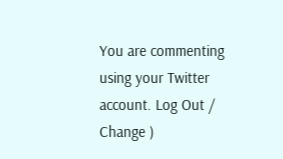You are commenting using your Twitter account. Log Out /  Change )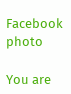Facebook photo

You are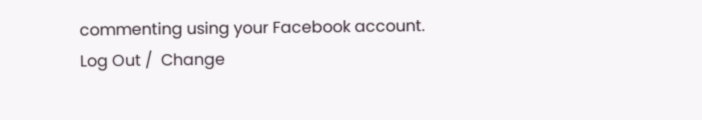commenting using your Facebook account. Log Out /  Change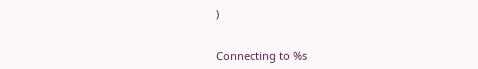)


Connecting to %s